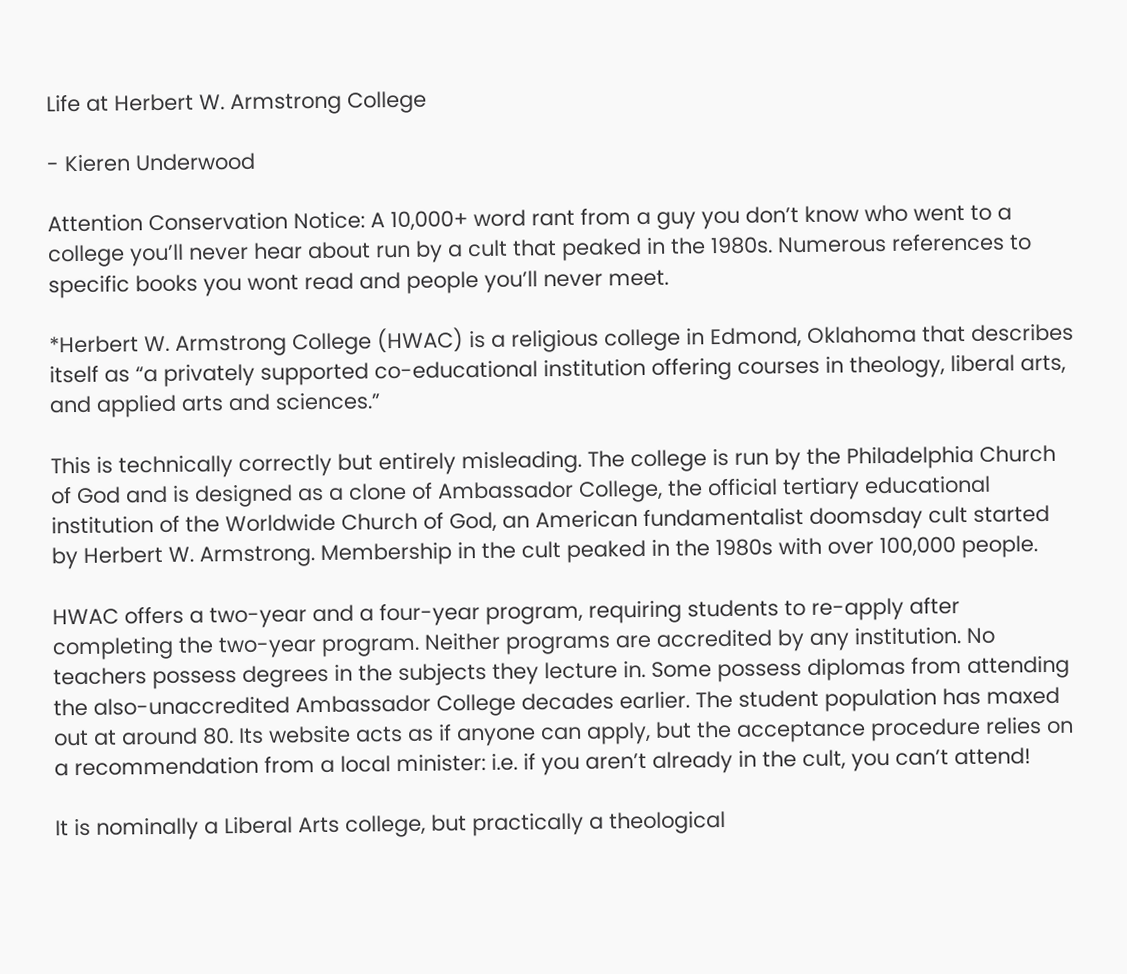Life at Herbert W. Armstrong College

- Kieren Underwood

Attention Conservation Notice: A 10,000+ word rant from a guy you don’t know who went to a college you’ll never hear about run by a cult that peaked in the 1980s. Numerous references to specific books you wont read and people you’ll never meet.

*Herbert W. Armstrong College (HWAC) is a religious college in Edmond, Oklahoma that describes itself as “a privately supported co-educational institution offering courses in theology, liberal arts, and applied arts and sciences.”

This is technically correctly but entirely misleading. The college is run by the Philadelphia Church of God and is designed as a clone of Ambassador College, the official tertiary educational institution of the Worldwide Church of God, an American fundamentalist doomsday cult started by Herbert W. Armstrong. Membership in the cult peaked in the 1980s with over 100,000 people.

HWAC offers a two-year and a four-year program, requiring students to re-apply after completing the two-year program. Neither programs are accredited by any institution. No teachers possess degrees in the subjects they lecture in. Some possess diplomas from attending the also-unaccredited Ambassador College decades earlier. The student population has maxed out at around 80. Its website acts as if anyone can apply, but the acceptance procedure relies on a recommendation from a local minister: i.e. if you aren’t already in the cult, you can’t attend!

It is nominally a Liberal Arts college, but practically a theological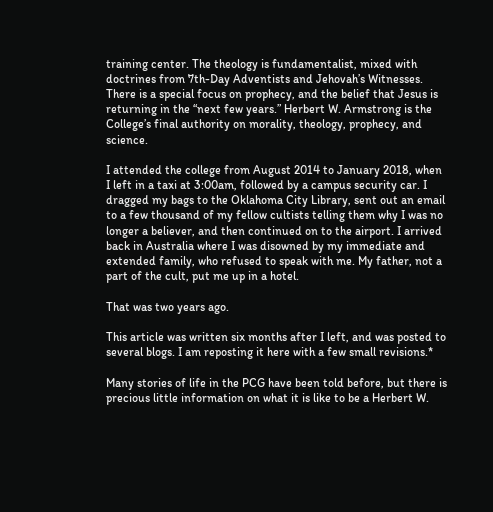training center. The theology is fundamentalist, mixed with doctrines from 7th-Day Adventists and Jehovah’s Witnesses. There is a special focus on prophecy, and the belief that Jesus is returning in the “next few years.” Herbert W. Armstrong is the College’s final authority on morality, theology, prophecy, and science.

I attended the college from August 2014 to January 2018, when I left in a taxi at 3:00am, followed by a campus security car. I dragged my bags to the Oklahoma City Library, sent out an email to a few thousand of my fellow cultists telling them why I was no longer a believer, and then continued on to the airport. I arrived back in Australia where I was disowned by my immediate and extended family, who refused to speak with me. My father, not a part of the cult, put me up in a hotel.

That was two years ago.

This article was written six months after I left, and was posted to several blogs. I am reposting it here with a few small revisions.*

Many stories of life in the PCG have been told before, but there is precious little information on what it is like to be a Herbert W.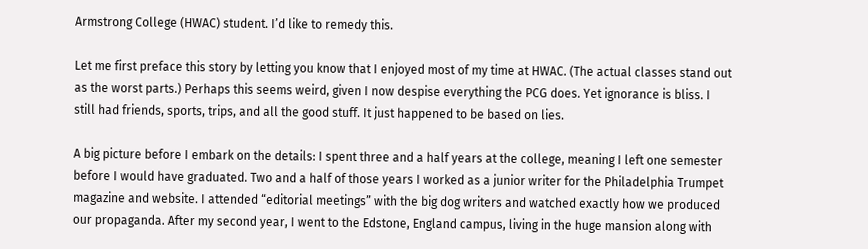Armstrong College (HWAC) student. I’d like to remedy this.

Let me first preface this story by letting you know that I enjoyed most of my time at HWAC. (The actual classes stand out as the worst parts.) Perhaps this seems weird, given I now despise everything the PCG does. Yet ignorance is bliss. I still had friends, sports, trips, and all the good stuff. It just happened to be based on lies.

A big picture before I embark on the details: I spent three and a half years at the college, meaning I left one semester before I would have graduated. Two and a half of those years I worked as a junior writer for the Philadelphia Trumpet magazine and website. I attended “editorial meetings” with the big dog writers and watched exactly how we produced our propaganda. After my second year, I went to the Edstone, England campus, living in the huge mansion along with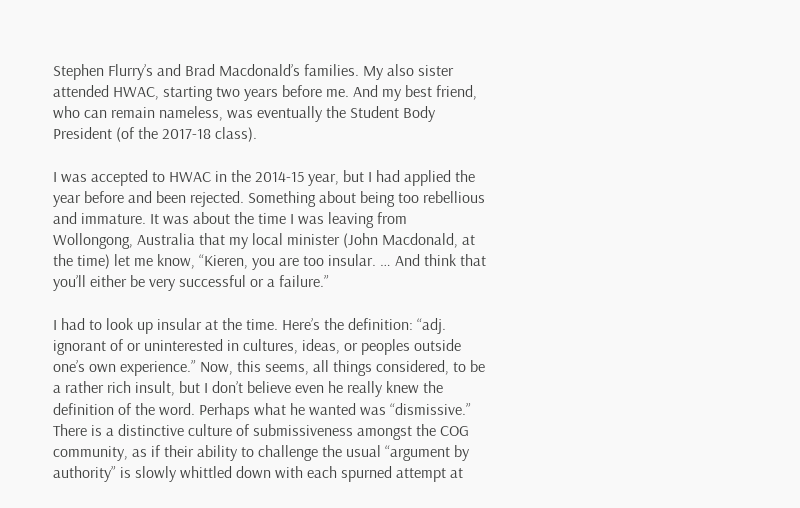Stephen Flurry’s and Brad Macdonald’s families. My also sister attended HWAC, starting two years before me. And my best friend, who can remain nameless, was eventually the Student Body President (of the 2017-18 class).

I was accepted to HWAC in the 2014-15 year, but I had applied the year before and been rejected. Something about being too rebellious and immature. It was about the time I was leaving from Wollongong, Australia that my local minister (John Macdonald, at the time) let me know, “Kieren, you are too insular. … And think that you’ll either be very successful or a failure.”

I had to look up insular at the time. Here’s the definition: “adj. ignorant of or uninterested in cultures, ideas, or peoples outside one’s own experience.” Now, this seems, all things considered, to be a rather rich insult, but I don’t believe even he really knew the definition of the word. Perhaps what he wanted was “dismissive.” There is a distinctive culture of submissiveness amongst the COG community, as if their ability to challenge the usual “argument by authority” is slowly whittled down with each spurned attempt at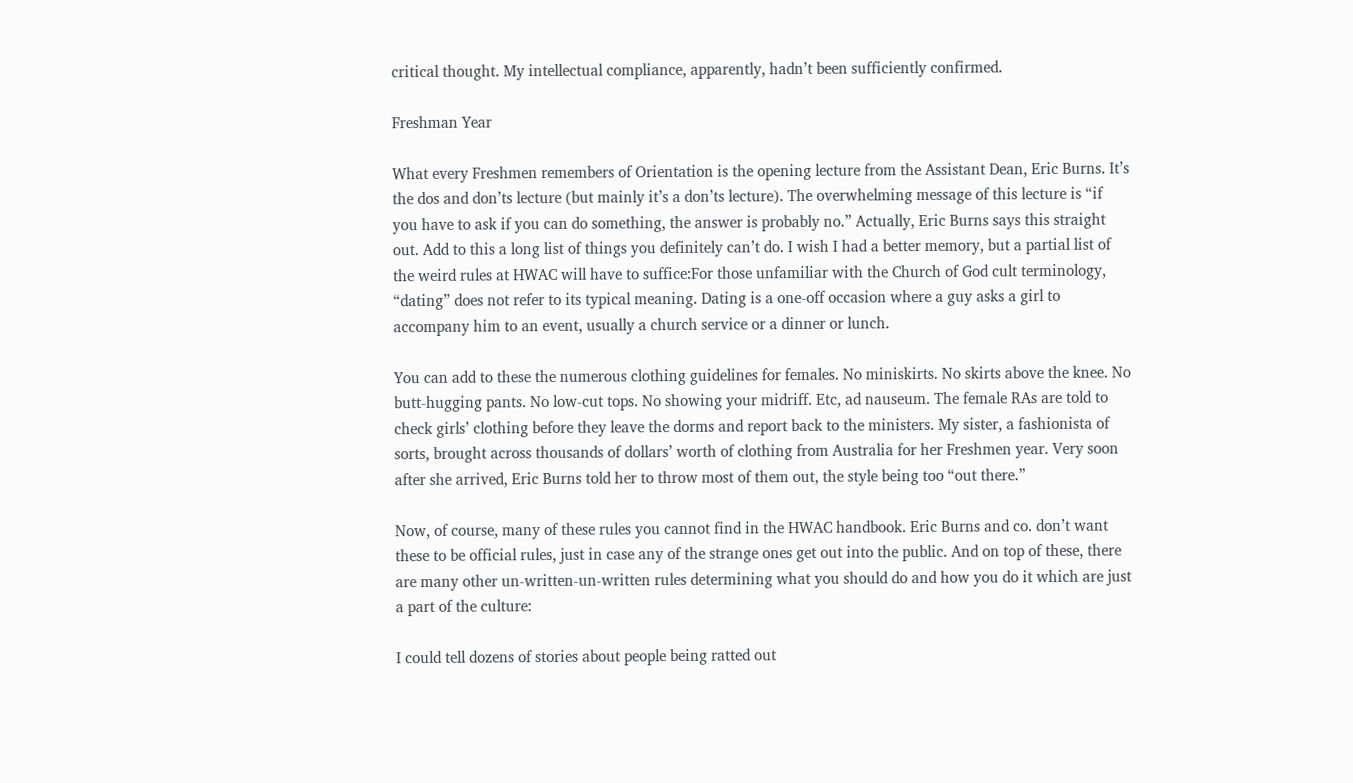critical thought. My intellectual compliance, apparently, hadn’t been sufficiently confirmed.

Freshman Year

What every Freshmen remembers of Orientation is the opening lecture from the Assistant Dean, Eric Burns. It’s the dos and don’ts lecture (but mainly it’s a don’ts lecture). The overwhelming message of this lecture is “if you have to ask if you can do something, the answer is probably no.” Actually, Eric Burns says this straight out. Add to this a long list of things you definitely can’t do. I wish I had a better memory, but a partial list of the weird rules at HWAC will have to suffice:For those unfamiliar with the Church of God cult terminology, “dating” does not refer to its typical meaning. Dating is a one-off occasion where a guy asks a girl to accompany him to an event, usually a church service or a dinner or lunch.

You can add to these the numerous clothing guidelines for females. No miniskirts. No skirts above the knee. No butt-hugging pants. No low-cut tops. No showing your midriff. Etc, ad nauseum. The female RAs are told to check girls’ clothing before they leave the dorms and report back to the ministers. My sister, a fashionista of sorts, brought across thousands of dollars’ worth of clothing from Australia for her Freshmen year. Very soon after she arrived, Eric Burns told her to throw most of them out, the style being too “out there.”

Now, of course, many of these rules you cannot find in the HWAC handbook. Eric Burns and co. don’t want these to be official rules, just in case any of the strange ones get out into the public. And on top of these, there are many other un-written-un-written rules determining what you should do and how you do it which are just a part of the culture:

I could tell dozens of stories about people being ratted out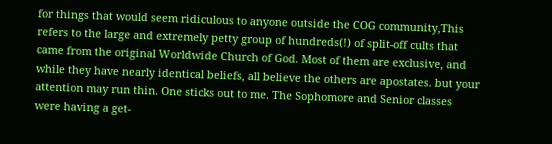for things that would seem ridiculous to anyone outside the COG community,This refers to the large and extremely petty group of hundreds(!) of split-off cults that came from the original Worldwide Church of God. Most of them are exclusive, and while they have nearly identical beliefs, all believe the others are apostates. but your attention may run thin. One sticks out to me. The Sophomore and Senior classes were having a get-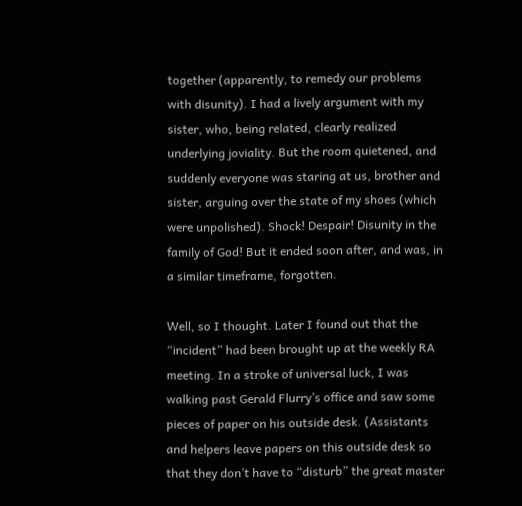together (apparently, to remedy our problems with disunity). I had a lively argument with my sister, who, being related, clearly realized underlying joviality. But the room quietened, and suddenly everyone was staring at us, brother and sister, arguing over the state of my shoes (which were unpolished). Shock! Despair! Disunity in the family of God! But it ended soon after, and was, in a similar timeframe, forgotten.

Well, so I thought. Later I found out that the “incident” had been brought up at the weekly RA meeting. In a stroke of universal luck, I was walking past Gerald Flurry’s office and saw some pieces of paper on his outside desk. (Assistants and helpers leave papers on this outside desk so that they don’t have to “disturb” the great master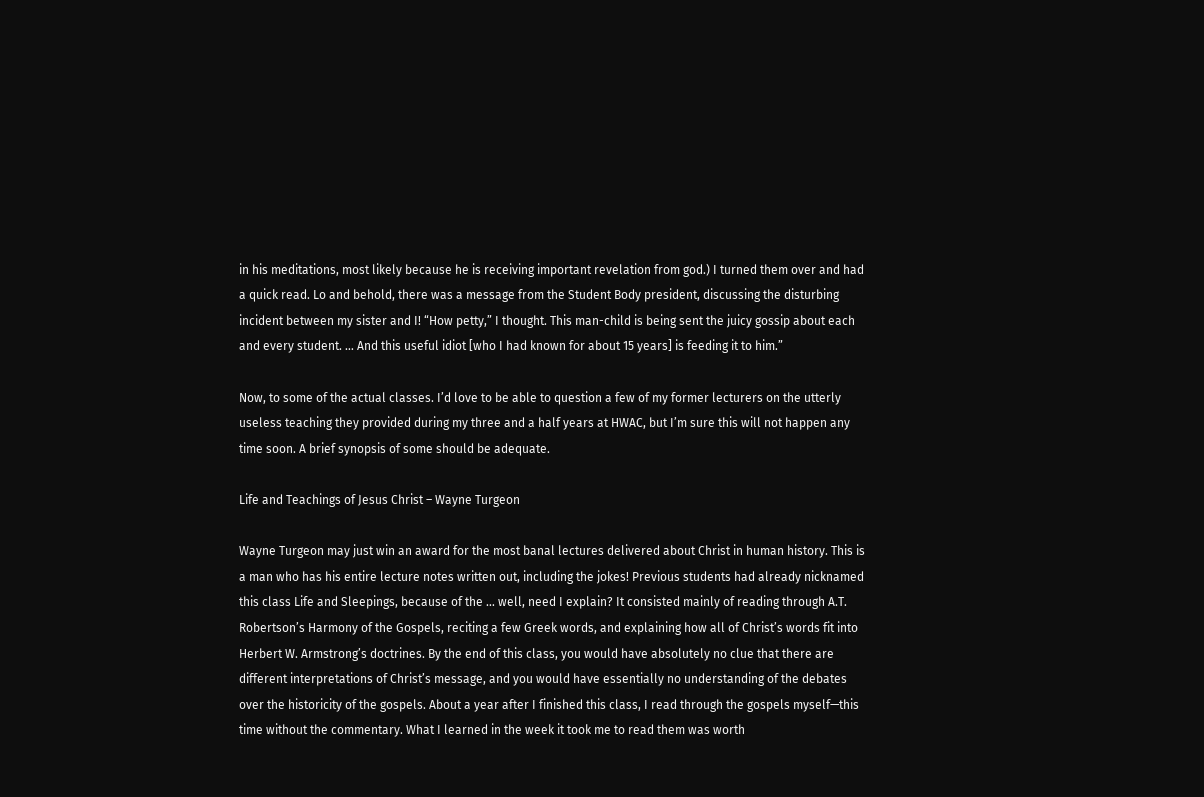in his meditations, most likely because he is receiving important revelation from god.) I turned them over and had a quick read. Lo and behold, there was a message from the Student Body president, discussing the disturbing incident between my sister and I! “How petty,” I thought. This man-child is being sent the juicy gossip about each and every student. … And this useful idiot [who I had known for about 15 years] is feeding it to him.”

Now, to some of the actual classes. I’d love to be able to question a few of my former lecturers on the utterly useless teaching they provided during my three and a half years at HWAC, but I’m sure this will not happen any time soon. A brief synopsis of some should be adequate.

Life and Teachings of Jesus Christ – Wayne Turgeon

Wayne Turgeon may just win an award for the most banal lectures delivered about Christ in human history. This is a man who has his entire lecture notes written out, including the jokes! Previous students had already nicknamed this class Life and Sleepings, because of the … well, need I explain? It consisted mainly of reading through A.T. Robertson’s Harmony of the Gospels, reciting a few Greek words, and explaining how all of Christ’s words fit into Herbert W. Armstrong’s doctrines. By the end of this class, you would have absolutely no clue that there are different interpretations of Christ’s message, and you would have essentially no understanding of the debates over the historicity of the gospels. About a year after I finished this class, I read through the gospels myself—this time without the commentary. What I learned in the week it took me to read them was worth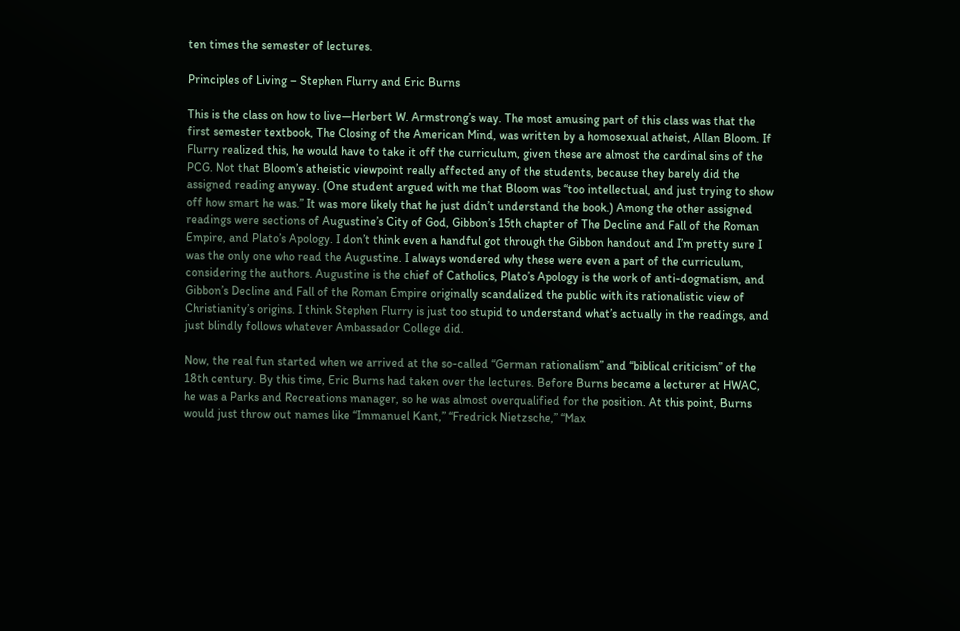ten times the semester of lectures.

Principles of Living – Stephen Flurry and Eric Burns

This is the class on how to live—Herbert W. Armstrong’s way. The most amusing part of this class was that the first semester textbook, The Closing of the American Mind, was written by a homosexual atheist, Allan Bloom. If Flurry realized this, he would have to take it off the curriculum, given these are almost the cardinal sins of the PCG. Not that Bloom’s atheistic viewpoint really affected any of the students, because they barely did the assigned reading anyway. (One student argued with me that Bloom was “too intellectual, and just trying to show off how smart he was.” It was more likely that he just didn’t understand the book.) Among the other assigned readings were sections of Augustine’s City of God, Gibbon’s 15th chapter of The Decline and Fall of the Roman Empire, and Plato’s Apology. I don’t think even a handful got through the Gibbon handout and I’m pretty sure I was the only one who read the Augustine. I always wondered why these were even a part of the curriculum, considering the authors. Augustine is the chief of Catholics, Plato’s Apology is the work of anti-dogmatism, and Gibbon’s Decline and Fall of the Roman Empire originally scandalized the public with its rationalistic view of Christianity’s origins. I think Stephen Flurry is just too stupid to understand what’s actually in the readings, and just blindly follows whatever Ambassador College did.

Now, the real fun started when we arrived at the so-called “German rationalism” and “biblical criticism” of the 18th century. By this time, Eric Burns had taken over the lectures. Before Burns became a lecturer at HWAC, he was a Parks and Recreations manager, so he was almost overqualified for the position. At this point, Burns would just throw out names like “Immanuel Kant,” “Fredrick Nietzsche,” “Max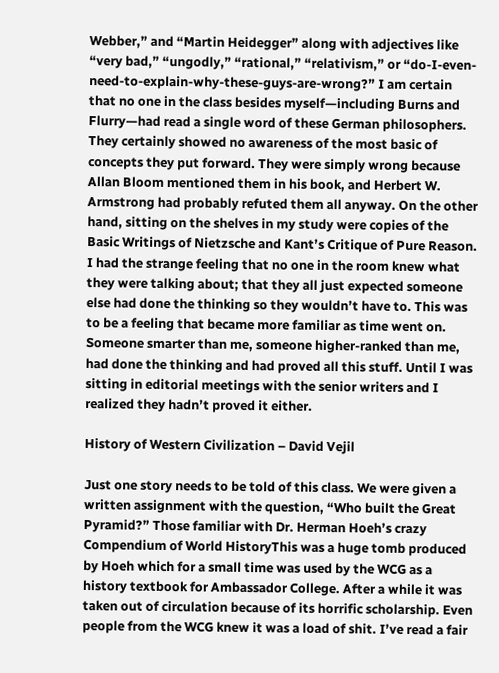Webber,” and “Martin Heidegger” along with adjectives like “very bad,” “ungodly,” “rational,” “relativism,” or “do-I-even-need-to-explain-why-these-guys-are-wrong?” I am certain that no one in the class besides myself—including Burns and Flurry—had read a single word of these German philosophers. They certainly showed no awareness of the most basic of concepts they put forward. They were simply wrong because Allan Bloom mentioned them in his book, and Herbert W. Armstrong had probably refuted them all anyway. On the other hand, sitting on the shelves in my study were copies of the Basic Writings of Nietzsche and Kant’s Critique of Pure Reason. I had the strange feeling that no one in the room knew what they were talking about; that they all just expected someone else had done the thinking so they wouldn’t have to. This was to be a feeling that became more familiar as time went on. Someone smarter than me, someone higher-ranked than me, had done the thinking and had proved all this stuff. Until I was sitting in editorial meetings with the senior writers and I realized they hadn’t proved it either.

History of Western Civilization – David Vejil

Just one story needs to be told of this class. We were given a written assignment with the question, “Who built the Great Pyramid?” Those familiar with Dr. Herman Hoeh’s crazy Compendium of World HistoryThis was a huge tomb produced by Hoeh which for a small time was used by the WCG as a history textbook for Ambassador College. After a while it was taken out of circulation because of its horrific scholarship. Even people from the WCG knew it was a load of shit. I’ve read a fair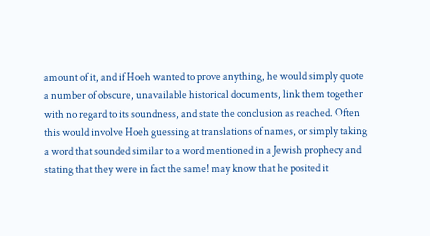amount of it, and if Hoeh wanted to prove anything, he would simply quote a number of obscure, unavailable historical documents, link them together with no regard to its soundness, and state the conclusion as reached. Often this would involve Hoeh guessing at translations of names, or simply taking a word that sounded similar to a word mentioned in a Jewish prophecy and stating that they were in fact the same! may know that he posited it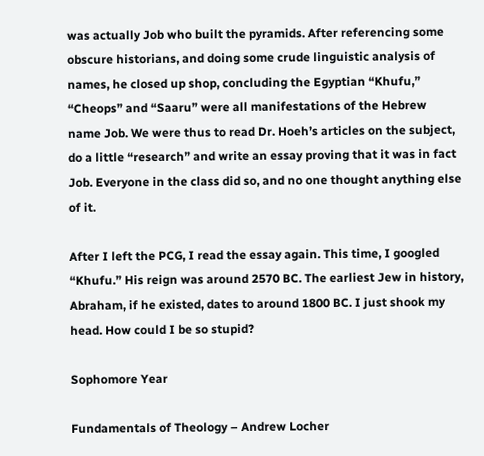was actually Job who built the pyramids. After referencing some obscure historians, and doing some crude linguistic analysis of names, he closed up shop, concluding the Egyptian “Khufu,” “Cheops” and “Saaru” were all manifestations of the Hebrew name Job. We were thus to read Dr. Hoeh’s articles on the subject, do a little “research” and write an essay proving that it was in fact Job. Everyone in the class did so, and no one thought anything else of it.

After I left the PCG, I read the essay again. This time, I googled “Khufu.” His reign was around 2570 BC. The earliest Jew in history, Abraham, if he existed, dates to around 1800 BC. I just shook my head. How could I be so stupid?

Sophomore Year

Fundamentals of Theology – Andrew Locher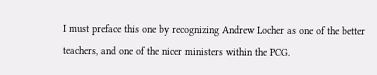I must preface this one by recognizing Andrew Locher as one of the better teachers, and one of the nicer ministers within the PCG.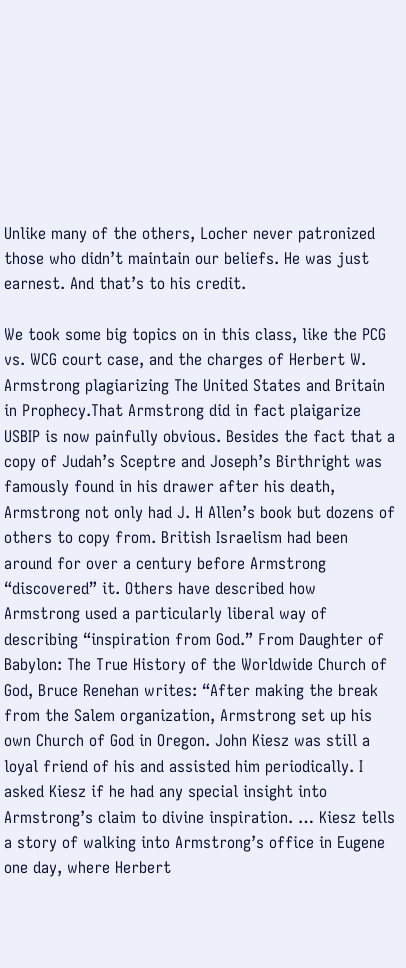Unlike many of the others, Locher never patronized those who didn’t maintain our beliefs. He was just earnest. And that’s to his credit.

We took some big topics on in this class, like the PCG vs. WCG court case, and the charges of Herbert W. Armstrong plagiarizing The United States and Britain in Prophecy.That Armstrong did in fact plaigarize USBIP is now painfully obvious. Besides the fact that a copy of Judah’s Sceptre and Joseph’s Birthright was famously found in his drawer after his death, Armstrong not only had J. H Allen’s book but dozens of others to copy from. British Israelism had been around for over a century before Armstrong “discovered” it. Others have described how Armstrong used a particularly liberal way of describing “inspiration from God.” From Daughter of Babylon: The True History of the Worldwide Church of God, Bruce Renehan writes: “After making the break from the Salem organization, Armstrong set up his own Church of God in Oregon. John Kiesz was still a loyal friend of his and assisted him periodically. I asked Kiesz if he had any special insight into Armstrong’s claim to divine inspiration. … Kiesz tells a story of walking into Armstrong’s office in Eugene one day, where Herbert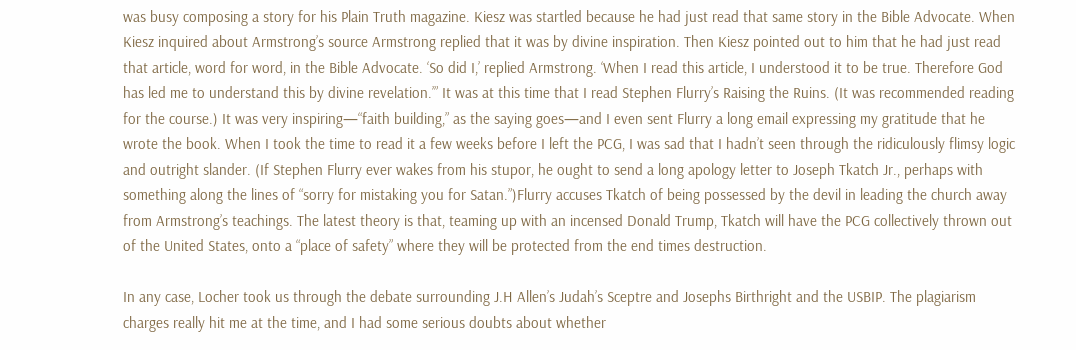was busy composing a story for his Plain Truth magazine. Kiesz was startled because he had just read that same story in the Bible Advocate. When Kiesz inquired about Armstrong’s source Armstrong replied that it was by divine inspiration. Then Kiesz pointed out to him that he had just read that article, word for word, in the Bible Advocate. ‘So did I,’ replied Armstrong. ‘When I read this article, I understood it to be true. Therefore God has led me to understand this by divine revelation.’” It was at this time that I read Stephen Flurry’s Raising the Ruins. (It was recommended reading for the course.) It was very inspiring—“faith building,” as the saying goes—and I even sent Flurry a long email expressing my gratitude that he wrote the book. When I took the time to read it a few weeks before I left the PCG, I was sad that I hadn’t seen through the ridiculously flimsy logic and outright slander. (If Stephen Flurry ever wakes from his stupor, he ought to send a long apology letter to Joseph Tkatch Jr., perhaps with something along the lines of “sorry for mistaking you for Satan.”)Flurry accuses Tkatch of being possessed by the devil in leading the church away from Armstrong’s teachings. The latest theory is that, teaming up with an incensed Donald Trump, Tkatch will have the PCG collectively thrown out of the United States, onto a “place of safety” where they will be protected from the end times destruction.

In any case, Locher took us through the debate surrounding J.H Allen’s Judah’s Sceptre and Josephs Birthright and the USBIP. The plagiarism charges really hit me at the time, and I had some serious doubts about whether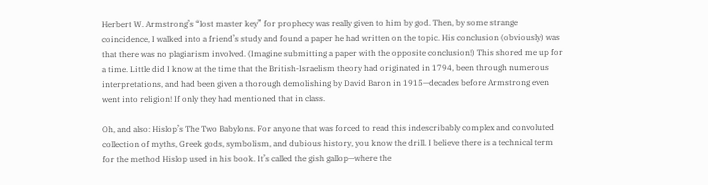Herbert W. Armstrong’s “lost master key” for prophecy was really given to him by god. Then, by some strange coincidence, I walked into a friend’s study and found a paper he had written on the topic. His conclusion (obviously) was that there was no plagiarism involved. (Imagine submitting a paper with the opposite conclusion!) This shored me up for a time. Little did I know at the time that the British-Israelism theory had originated in 1794, been through numerous interpretations, and had been given a thorough demolishing by David Baron in 1915—decades before Armstrong even went into religion! If only they had mentioned that in class.

Oh, and also: Hislop’s The Two Babylons. For anyone that was forced to read this indescribably complex and convoluted collection of myths, Greek gods, symbolism, and dubious history, you know the drill. I believe there is a technical term for the method Hislop used in his book. It’s called the gish gallop—where the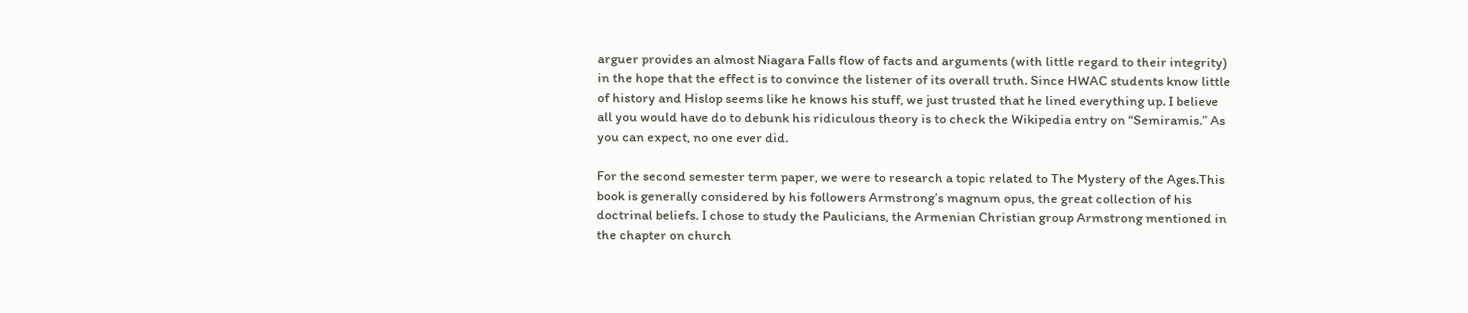arguer provides an almost Niagara Falls flow of facts and arguments (with little regard to their integrity) in the hope that the effect is to convince the listener of its overall truth. Since HWAC students know little of history and Hislop seems like he knows his stuff, we just trusted that he lined everything up. I believe all you would have do to debunk his ridiculous theory is to check the Wikipedia entry on “Semiramis.” As you can expect, no one ever did.

For the second semester term paper, we were to research a topic related to The Mystery of the Ages.This book is generally considered by his followers Armstrong’s magnum opus, the great collection of his doctrinal beliefs. I chose to study the Paulicians, the Armenian Christian group Armstrong mentioned in the chapter on church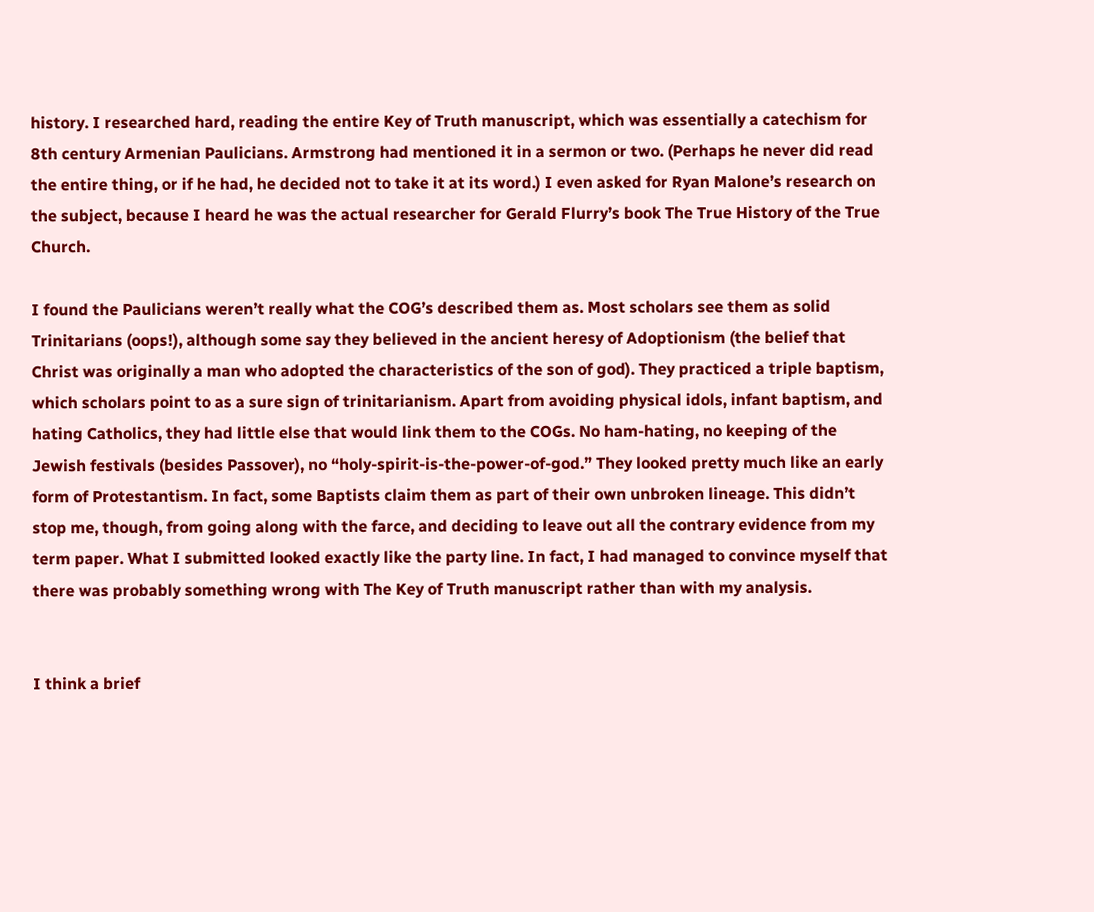history. I researched hard, reading the entire Key of Truth manuscript, which was essentially a catechism for 8th century Armenian Paulicians. Armstrong had mentioned it in a sermon or two. (Perhaps he never did read the entire thing, or if he had, he decided not to take it at its word.) I even asked for Ryan Malone’s research on the subject, because I heard he was the actual researcher for Gerald Flurry’s book The True History of the True Church.

I found the Paulicians weren’t really what the COG’s described them as. Most scholars see them as solid Trinitarians (oops!), although some say they believed in the ancient heresy of Adoptionism (the belief that Christ was originally a man who adopted the characteristics of the son of god). They practiced a triple baptism, which scholars point to as a sure sign of trinitarianism. Apart from avoiding physical idols, infant baptism, and hating Catholics, they had little else that would link them to the COGs. No ham-hating, no keeping of the Jewish festivals (besides Passover), no “holy-spirit-is-the-power-of-god.” They looked pretty much like an early form of Protestantism. In fact, some Baptists claim them as part of their own unbroken lineage. This didn’t stop me, though, from going along with the farce, and deciding to leave out all the contrary evidence from my term paper. What I submitted looked exactly like the party line. In fact, I had managed to convince myself that there was probably something wrong with The Key of Truth manuscript rather than with my analysis.


I think a brief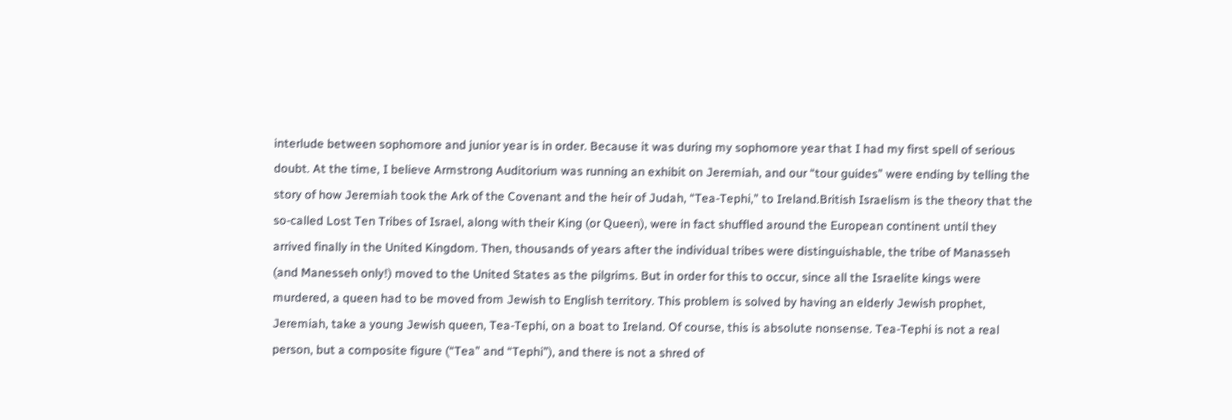interlude between sophomore and junior year is in order. Because it was during my sophomore year that I had my first spell of serious doubt. At the time, I believe Armstrong Auditorium was running an exhibit on Jeremiah, and our “tour guides” were ending by telling the story of how Jeremiah took the Ark of the Covenant and the heir of Judah, “Tea-Tephi,” to Ireland.British Israelism is the theory that the so-called Lost Ten Tribes of Israel, along with their King (or Queen), were in fact shuffled around the European continent until they arrived finally in the United Kingdom. Then, thousands of years after the individual tribes were distinguishable, the tribe of Manasseh (and Manesseh only!) moved to the United States as the pilgrims. But in order for this to occur, since all the Israelite kings were murdered, a queen had to be moved from Jewish to English territory. This problem is solved by having an elderly Jewish prophet, Jeremiah, take a young Jewish queen, Tea-Tephi, on a boat to Ireland. Of course, this is absolute nonsense. Tea-Tephi is not a real person, but a composite figure (“Tea” and “Tephi”), and there is not a shred of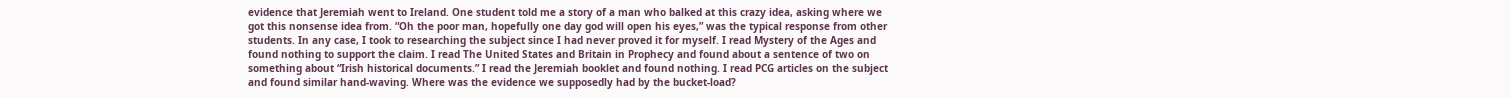evidence that Jeremiah went to Ireland. One student told me a story of a man who balked at this crazy idea, asking where we got this nonsense idea from. “Oh the poor man, hopefully one day god will open his eyes,” was the typical response from other students. In any case, I took to researching the subject since I had never proved it for myself. I read Mystery of the Ages and found nothing to support the claim. I read The United States and Britain in Prophecy and found about a sentence of two on something about “Irish historical documents.” I read the Jeremiah booklet and found nothing. I read PCG articles on the subject and found similar hand-waving. Where was the evidence we supposedly had by the bucket-load?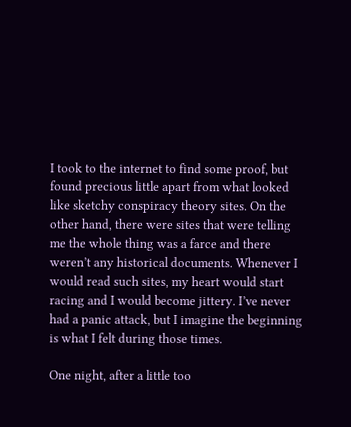I took to the internet to find some proof, but found precious little apart from what looked like sketchy conspiracy theory sites. On the other hand, there were sites that were telling me the whole thing was a farce and there weren’t any historical documents. Whenever I would read such sites, my heart would start racing and I would become jittery. I’ve never had a panic attack, but I imagine the beginning is what I felt during those times.

One night, after a little too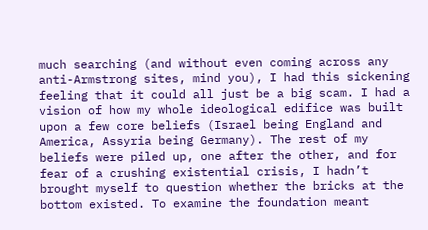much searching (and without even coming across any anti-Armstrong sites, mind you), I had this sickening feeling that it could all just be a big scam. I had a vision of how my whole ideological edifice was built upon a few core beliefs (Israel being England and America, Assyria being Germany). The rest of my beliefs were piled up, one after the other, and for fear of a crushing existential crisis, I hadn’t brought myself to question whether the bricks at the bottom existed. To examine the foundation meant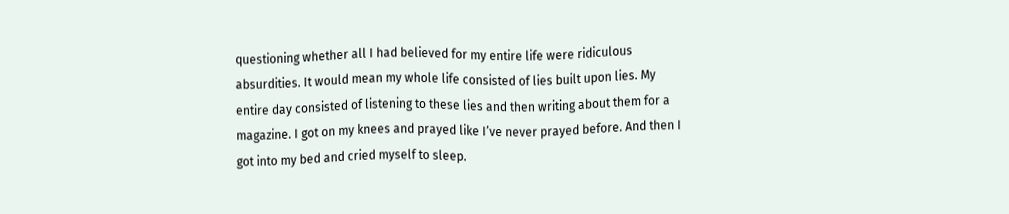questioning whether all I had believed for my entire life were ridiculous absurdities. It would mean my whole life consisted of lies built upon lies. My entire day consisted of listening to these lies and then writing about them for a magazine. I got on my knees and prayed like I’ve never prayed before. And then I got into my bed and cried myself to sleep.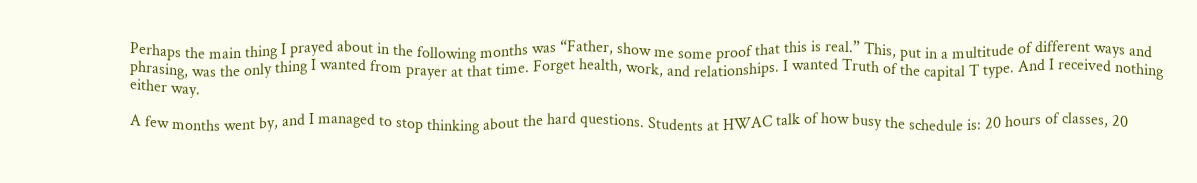Perhaps the main thing I prayed about in the following months was “Father, show me some proof that this is real.” This, put in a multitude of different ways and phrasing, was the only thing I wanted from prayer at that time. Forget health, work, and relationships. I wanted Truth of the capital T type. And I received nothing either way.

A few months went by, and I managed to stop thinking about the hard questions. Students at HWAC talk of how busy the schedule is: 20 hours of classes, 20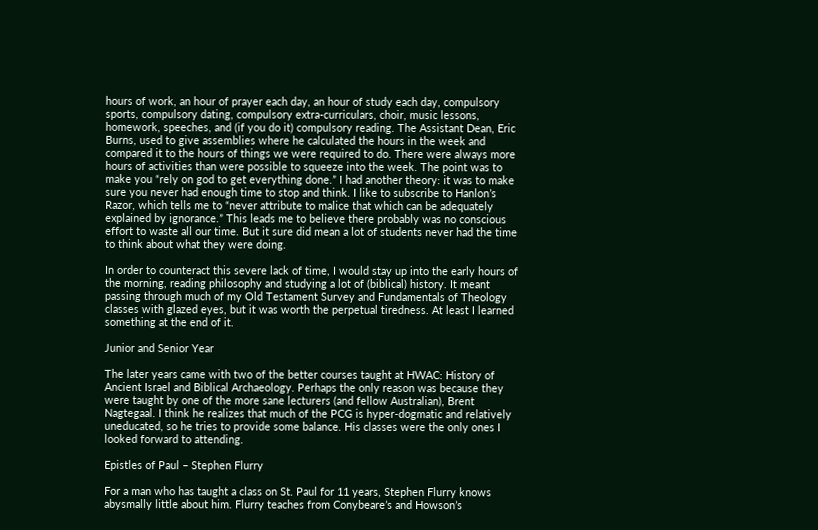hours of work, an hour of prayer each day, an hour of study each day, compulsory sports, compulsory dating, compulsory extra-curriculars, choir, music lessons, homework, speeches, and (if you do it) compulsory reading. The Assistant Dean, Eric Burns, used to give assemblies where he calculated the hours in the week and compared it to the hours of things we were required to do. There were always more hours of activities than were possible to squeeze into the week. The point was to make you “rely on god to get everything done.” I had another theory: it was to make sure you never had enough time to stop and think. I like to subscribe to Hanlon’s Razor, which tells me to “never attribute to malice that which can be adequately explained by ignorance.” This leads me to believe there probably was no conscious effort to waste all our time. But it sure did mean a lot of students never had the time to think about what they were doing.

In order to counteract this severe lack of time, I would stay up into the early hours of the morning, reading philosophy and studying a lot of (biblical) history. It meant passing through much of my Old Testament Survey and Fundamentals of Theology classes with glazed eyes, but it was worth the perpetual tiredness. At least I learned something at the end of it.

Junior and Senior Year

The later years came with two of the better courses taught at HWAC: History of Ancient Israel and Biblical Archaeology. Perhaps the only reason was because they were taught by one of the more sane lecturers (and fellow Australian), Brent Nagtegaal. I think he realizes that much of the PCG is hyper-dogmatic and relatively uneducated, so he tries to provide some balance. His classes were the only ones I looked forward to attending.

Epistles of Paul – Stephen Flurry

For a man who has taught a class on St. Paul for 11 years, Stephen Flurry knows abysmally little about him. Flurry teaches from Conybeare’s and Howson’s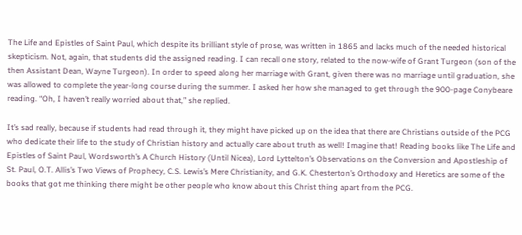The Life and Epistles of Saint Paul, which despite its brilliant style of prose, was written in 1865 and lacks much of the needed historical skepticism. Not, again, that students did the assigned reading. I can recall one story, related to the now-wife of Grant Turgeon (son of the then Assistant Dean, Wayne Turgeon). In order to speed along her marriage with Grant, given there was no marriage until graduation, she was allowed to complete the year-long course during the summer. I asked her how she managed to get through the 900-page Conybeare reading. “Oh, I haven’t really worried about that,” she replied.

It’s sad really, because if students had read through it, they might have picked up on the idea that there are Christians outside of the PCG who dedicate their life to the study of Christian history and actually care about truth as well! Imagine that! Reading books like The Life and Epistles of Saint Paul, Wordsworth’s A Church History (Until Nicea), Lord Lyttelton’s Observations on the Conversion and Apostleship of St. Paul, O.T. Allis’s Two Views of Prophecy, C.S. Lewis’s Mere Christianity, and G.K. Chesterton’s Orthodoxy and Heretics are some of the books that got me thinking there might be other people who know about this Christ thing apart from the PCG.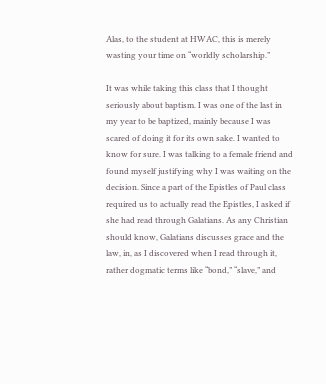Alas, to the student at HWAC, this is merely wasting your time on “worldly scholarship.”

It was while taking this class that I thought seriously about baptism. I was one of the last in my year to be baptized, mainly because I was scared of doing it for its own sake. I wanted to know for sure. I was talking to a female friend and found myself justifying why I was waiting on the decision. Since a part of the Epistles of Paul class required us to actually read the Epistles, I asked if she had read through Galatians. As any Christian should know, Galatians discusses grace and the law, in, as I discovered when I read through it, rather dogmatic terms like “bond,” “slave,” and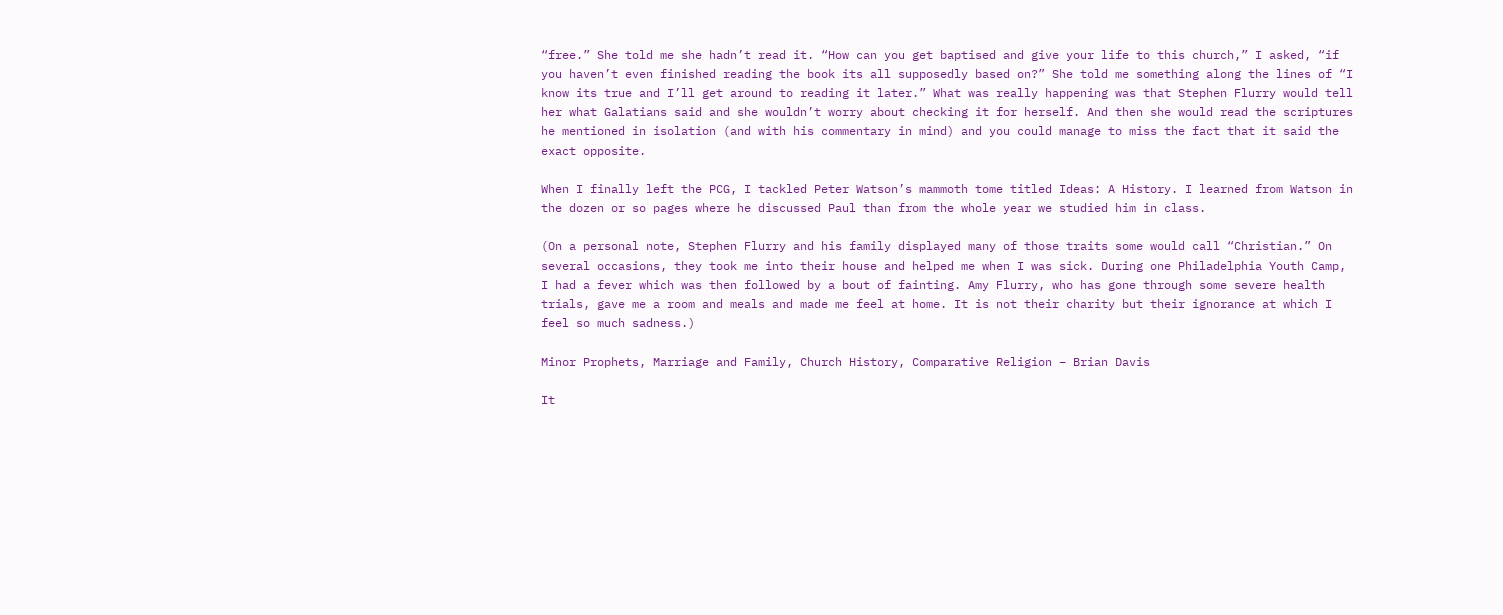“free.” She told me she hadn’t read it. “How can you get baptised and give your life to this church,” I asked, “if you haven’t even finished reading the book its all supposedly based on?” She told me something along the lines of “I know its true and I’ll get around to reading it later.” What was really happening was that Stephen Flurry would tell her what Galatians said and she wouldn’t worry about checking it for herself. And then she would read the scriptures he mentioned in isolation (and with his commentary in mind) and you could manage to miss the fact that it said the exact opposite.

When I finally left the PCG, I tackled Peter Watson’s mammoth tome titled Ideas: A History. I learned from Watson in the dozen or so pages where he discussed Paul than from the whole year we studied him in class.

(On a personal note, Stephen Flurry and his family displayed many of those traits some would call “Christian.” On several occasions, they took me into their house and helped me when I was sick. During one Philadelphia Youth Camp, I had a fever which was then followed by a bout of fainting. Amy Flurry, who has gone through some severe health trials, gave me a room and meals and made me feel at home. It is not their charity but their ignorance at which I feel so much sadness.)

Minor Prophets, Marriage and Family, Church History, Comparative Religion – Brian Davis

It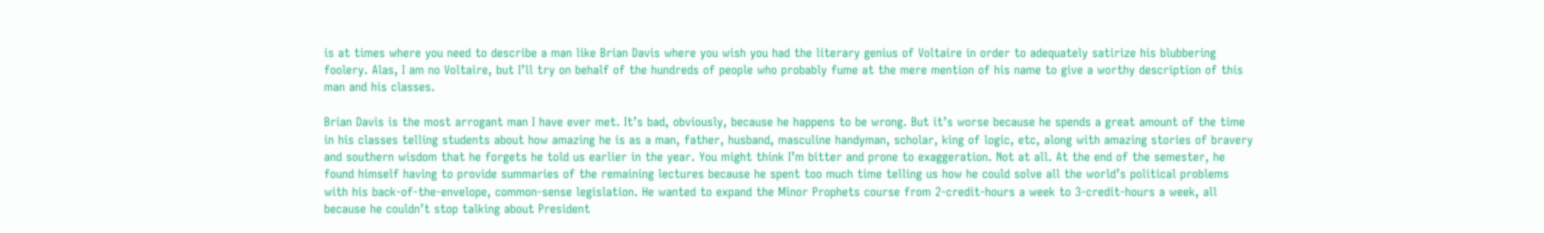is at times where you need to describe a man like Brian Davis where you wish you had the literary genius of Voltaire in order to adequately satirize his blubbering foolery. Alas, I am no Voltaire, but I’ll try on behalf of the hundreds of people who probably fume at the mere mention of his name to give a worthy description of this man and his classes.

Brian Davis is the most arrogant man I have ever met. It’s bad, obviously, because he happens to be wrong. But it’s worse because he spends a great amount of the time in his classes telling students about how amazing he is as a man, father, husband, masculine handyman, scholar, king of logic, etc, along with amazing stories of bravery and southern wisdom that he forgets he told us earlier in the year. You might think I’m bitter and prone to exaggeration. Not at all. At the end of the semester, he found himself having to provide summaries of the remaining lectures because he spent too much time telling us how he could solve all the world’s political problems with his back-of-the-envelope, common-sense legislation. He wanted to expand the Minor Prophets course from 2-credit-hours a week to 3-credit-hours a week, all because he couldn’t stop talking about President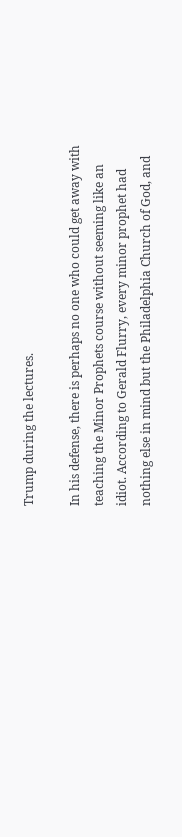Trump during the lectures.

In his defense, there is perhaps no one who could get away with teaching the Minor Prophets course without seeming like an idiot. According to Gerald Flurry, every minor prophet had nothing else in mind but the Philadelphia Church of God, and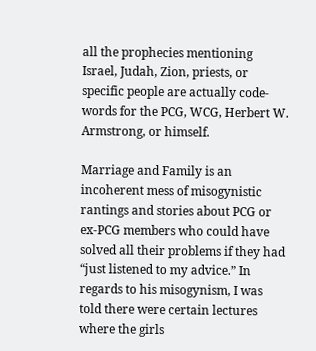all the prophecies mentioning Israel, Judah, Zion, priests, or specific people are actually code-words for the PCG, WCG, Herbert W. Armstrong, or himself.

Marriage and Family is an incoherent mess of misogynistic rantings and stories about PCG or ex-PCG members who could have solved all their problems if they had “just listened to my advice.” In regards to his misogynism, I was told there were certain lectures where the girls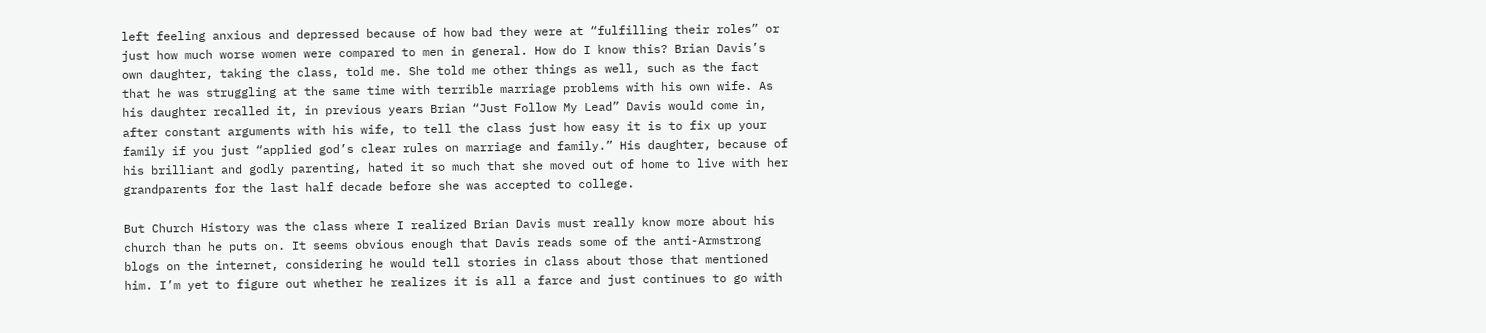left feeling anxious and depressed because of how bad they were at “fulfilling their roles” or just how much worse women were compared to men in general. How do I know this? Brian Davis’s own daughter, taking the class, told me. She told me other things as well, such as the fact that he was struggling at the same time with terrible marriage problems with his own wife. As his daughter recalled it, in previous years Brian “Just Follow My Lead” Davis would come in, after constant arguments with his wife, to tell the class just how easy it is to fix up your family if you just “applied god’s clear rules on marriage and family.” His daughter, because of his brilliant and godly parenting, hated it so much that she moved out of home to live with her grandparents for the last half decade before she was accepted to college.

But Church History was the class where I realized Brian Davis must really know more about his church than he puts on. It seems obvious enough that Davis reads some of the anti-Armstrong blogs on the internet, considering he would tell stories in class about those that mentioned him. I’m yet to figure out whether he realizes it is all a farce and just continues to go with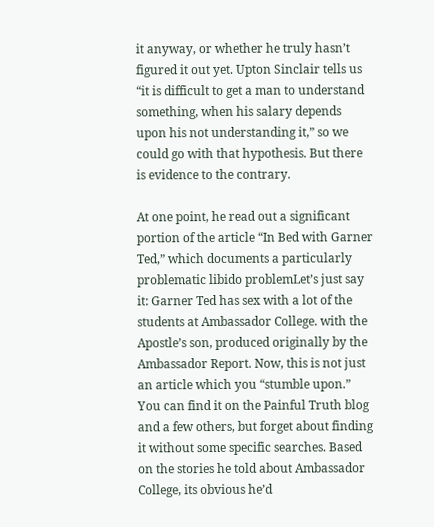it anyway, or whether he truly hasn’t figured it out yet. Upton Sinclair tells us “it is difficult to get a man to understand something, when his salary depends upon his not understanding it,” so we could go with that hypothesis. But there is evidence to the contrary.

At one point, he read out a significant portion of the article “In Bed with Garner Ted,” which documents a particularly problematic libido problemLet’s just say it: Garner Ted has sex with a lot of the students at Ambassador College. with the Apostle’s son, produced originally by the Ambassador Report. Now, this is not just an article which you “stumble upon.” You can find it on the Painful Truth blog and a few others, but forget about finding it without some specific searches. Based on the stories he told about Ambassador College, its obvious he’d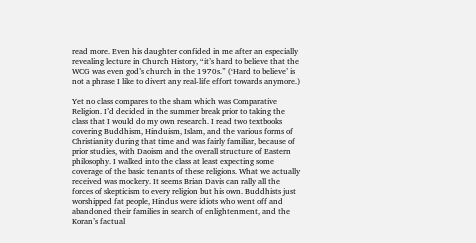read more. Even his daughter confided in me after an especially revealing lecture in Church History, “it’s hard to believe that the WCG was even god’s church in the 1970s.” (‘Hard to believe’ is not a phrase I like to divert any real-life effort towards anymore.)

Yet no class compares to the sham which was Comparative Religion. I’d decided in the summer break prior to taking the class that I would do my own research. I read two textbooks covering Buddhism, Hinduism, Islam, and the various forms of Christianity during that time and was fairly familiar, because of prior studies, with Daoism and the overall structure of Eastern philosophy. I walked into the class at least expecting some coverage of the basic tenants of these religions. What we actually received was mockery. It seems Brian Davis can rally all the forces of skepticism to every religion but his own. Buddhists just worshipped fat people, Hindus were idiots who went off and abandoned their families in search of enlightenment, and the Koran’s factual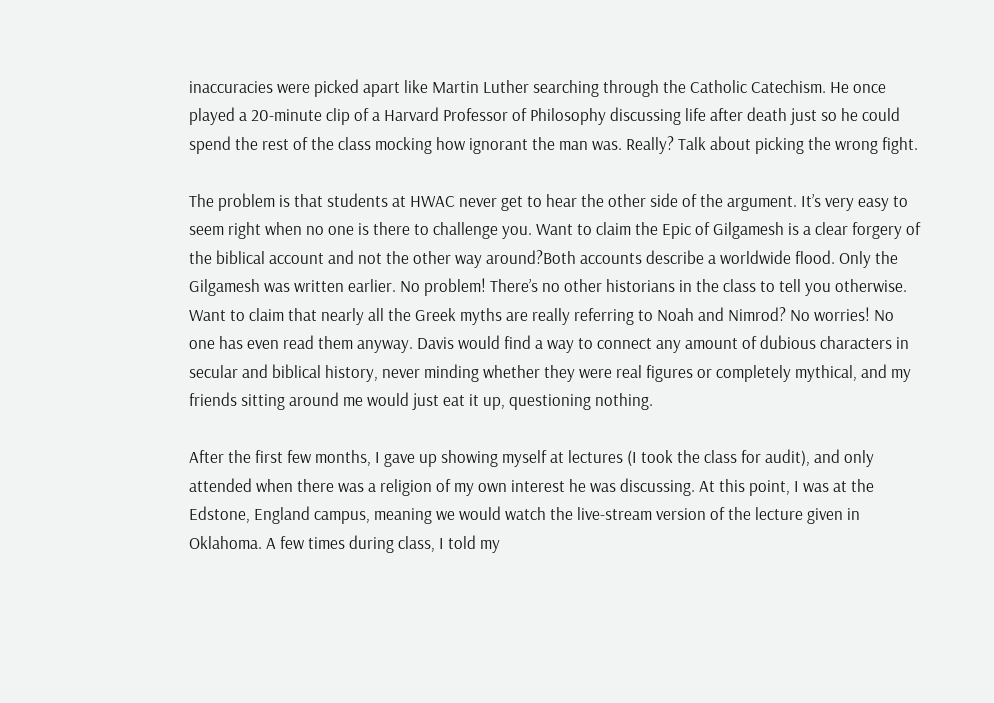inaccuracies were picked apart like Martin Luther searching through the Catholic Catechism. He once played a 20-minute clip of a Harvard Professor of Philosophy discussing life after death just so he could spend the rest of the class mocking how ignorant the man was. Really? Talk about picking the wrong fight.

The problem is that students at HWAC never get to hear the other side of the argument. It’s very easy to seem right when no one is there to challenge you. Want to claim the Epic of Gilgamesh is a clear forgery of the biblical account and not the other way around?Both accounts describe a worldwide flood. Only the Gilgamesh was written earlier. No problem! There’s no other historians in the class to tell you otherwise. Want to claim that nearly all the Greek myths are really referring to Noah and Nimrod? No worries! No one has even read them anyway. Davis would find a way to connect any amount of dubious characters in secular and biblical history, never minding whether they were real figures or completely mythical, and my friends sitting around me would just eat it up, questioning nothing.

After the first few months, I gave up showing myself at lectures (I took the class for audit), and only attended when there was a religion of my own interest he was discussing. At this point, I was at the Edstone, England campus, meaning we would watch the live-stream version of the lecture given in Oklahoma. A few times during class, I told my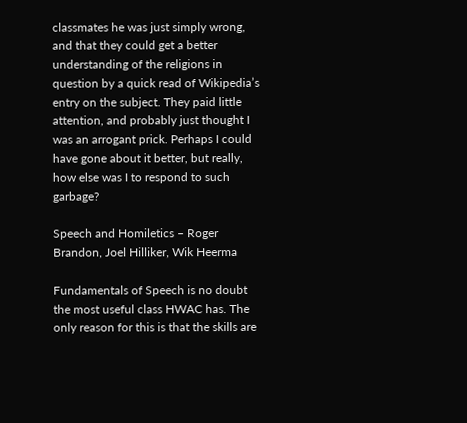classmates he was just simply wrong, and that they could get a better understanding of the religions in question by a quick read of Wikipedia’s entry on the subject. They paid little attention, and probably just thought I was an arrogant prick. Perhaps I could have gone about it better, but really, how else was I to respond to such garbage?

Speech and Homiletics – Roger Brandon, Joel Hilliker, Wik Heerma

Fundamentals of Speech is no doubt the most useful class HWAC has. The only reason for this is that the skills are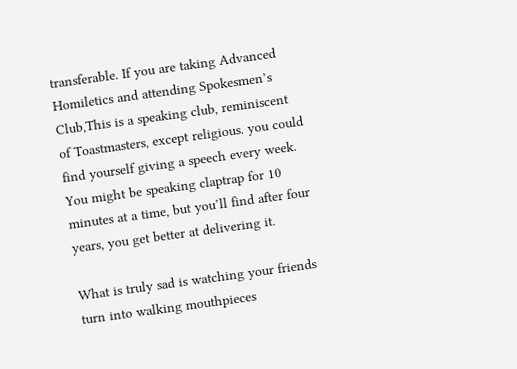transferable. If you are taking Advanced Homiletics and attending Spokesmen’s Club,This is a speaking club, reminiscent of Toastmasters, except religious. you could find yourself giving a speech every week. You might be speaking claptrap for 10 minutes at a time, but you’ll find after four years, you get better at delivering it.

What is truly sad is watching your friends turn into walking mouthpieces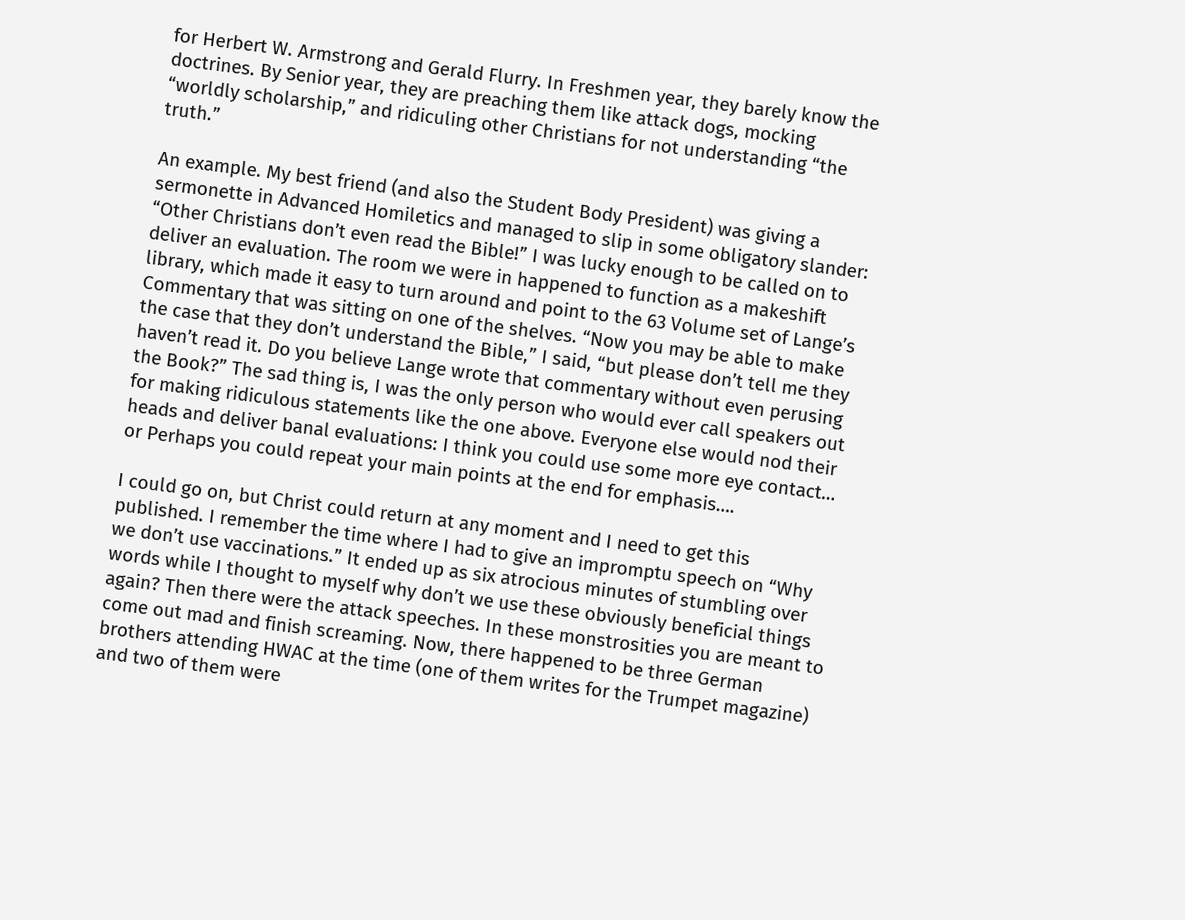for Herbert W. Armstrong and Gerald Flurry. In Freshmen year, they barely know the doctrines. By Senior year, they are preaching them like attack dogs, mocking “worldly scholarship,” and ridiculing other Christians for not understanding “the truth.”

An example. My best friend (and also the Student Body President) was giving a sermonette in Advanced Homiletics and managed to slip in some obligatory slander: “Other Christians don’t even read the Bible!” I was lucky enough to be called on to deliver an evaluation. The room we were in happened to function as a makeshift library, which made it easy to turn around and point to the 63 Volume set of Lange’s Commentary that was sitting on one of the shelves. “Now you may be able to make the case that they don’t understand the Bible,” I said, “but please don’t tell me they haven’t read it. Do you believe Lange wrote that commentary without even perusing the Book?” The sad thing is, I was the only person who would ever call speakers out for making ridiculous statements like the one above. Everyone else would nod their heads and deliver banal evaluations: I think you could use some more eye contact… or Perhaps you could repeat your main points at the end for emphasis….

I could go on, but Christ could return at any moment and I need to get this published. I remember the time where I had to give an impromptu speech on “Why we don’t use vaccinations.” It ended up as six atrocious minutes of stumbling over words while I thought to myself why don’t we use these obviously beneficial things again? Then there were the attack speeches. In these monstrosities you are meant to come out mad and finish screaming. Now, there happened to be three German brothers attending HWAC at the time (one of them writes for the Trumpet magazine) and two of them were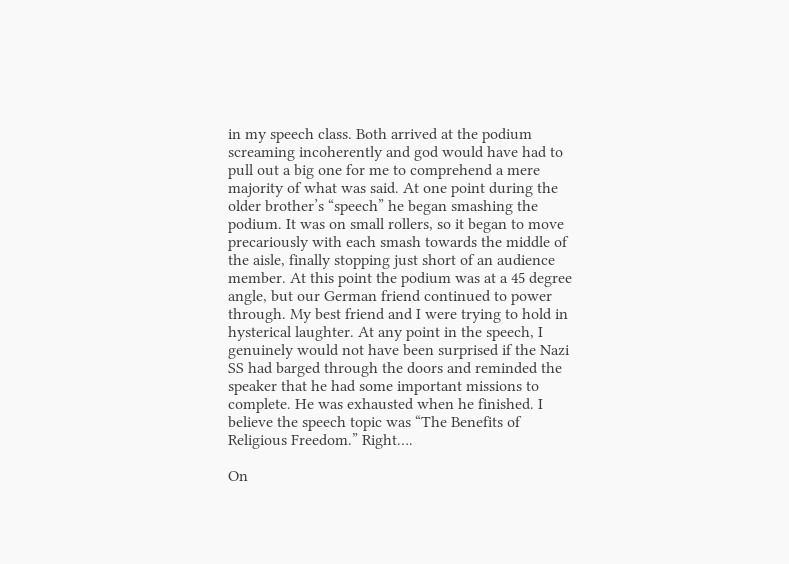in my speech class. Both arrived at the podium screaming incoherently and god would have had to pull out a big one for me to comprehend a mere majority of what was said. At one point during the older brother’s “speech” he began smashing the podium. It was on small rollers, so it began to move precariously with each smash towards the middle of the aisle, finally stopping just short of an audience member. At this point the podium was at a 45 degree angle, but our German friend continued to power through. My best friend and I were trying to hold in hysterical laughter. At any point in the speech, I genuinely would not have been surprised if the Nazi SS had barged through the doors and reminded the speaker that he had some important missions to complete. He was exhausted when he finished. I believe the speech topic was “The Benefits of Religious Freedom.” Right….

On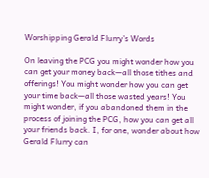Worshipping Gerald Flurry’s Words

On leaving the PCG you might wonder how you can get your money back—all those tithes and offerings! You might wonder how you can get your time back—all those wasted years! You might wonder, if you abandoned them in the process of joining the PCG, how you can get all your friends back. I, for one, wonder about how Gerald Flurry can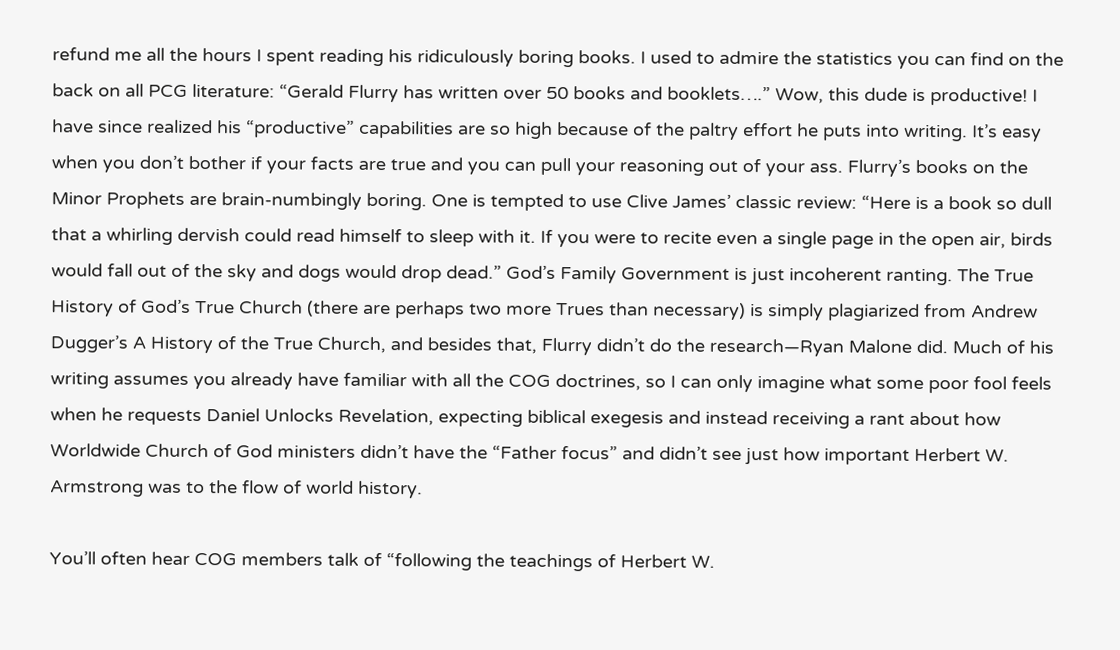refund me all the hours I spent reading his ridiculously boring books. I used to admire the statistics you can find on the back on all PCG literature: “Gerald Flurry has written over 50 books and booklets….” Wow, this dude is productive! I have since realized his “productive” capabilities are so high because of the paltry effort he puts into writing. It’s easy when you don’t bother if your facts are true and you can pull your reasoning out of your ass. Flurry’s books on the Minor Prophets are brain-numbingly boring. One is tempted to use Clive James’ classic review: “Here is a book so dull that a whirling dervish could read himself to sleep with it. If you were to recite even a single page in the open air, birds would fall out of the sky and dogs would drop dead.” God’s Family Government is just incoherent ranting. The True History of God’s True Church (there are perhaps two more Trues than necessary) is simply plagiarized from Andrew Dugger’s A History of the True Church, and besides that, Flurry didn’t do the research—Ryan Malone did. Much of his writing assumes you already have familiar with all the COG doctrines, so I can only imagine what some poor fool feels when he requests Daniel Unlocks Revelation, expecting biblical exegesis and instead receiving a rant about how Worldwide Church of God ministers didn’t have the “Father focus” and didn’t see just how important Herbert W. Armstrong was to the flow of world history.

You’ll often hear COG members talk of “following the teachings of Herbert W.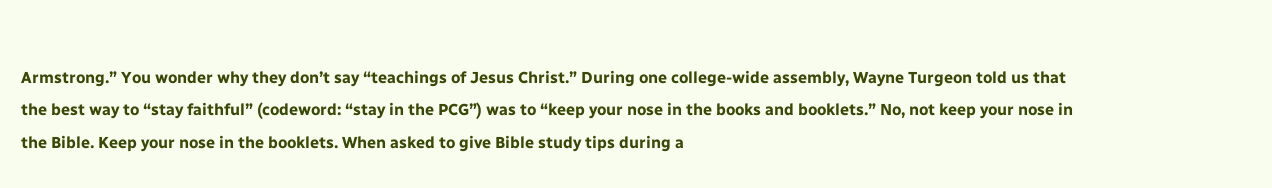Armstrong.” You wonder why they don’t say “teachings of Jesus Christ.” During one college-wide assembly, Wayne Turgeon told us that the best way to “stay faithful” (codeword: “stay in the PCG”) was to “keep your nose in the books and booklets.” No, not keep your nose in the Bible. Keep your nose in the booklets. When asked to give Bible study tips during a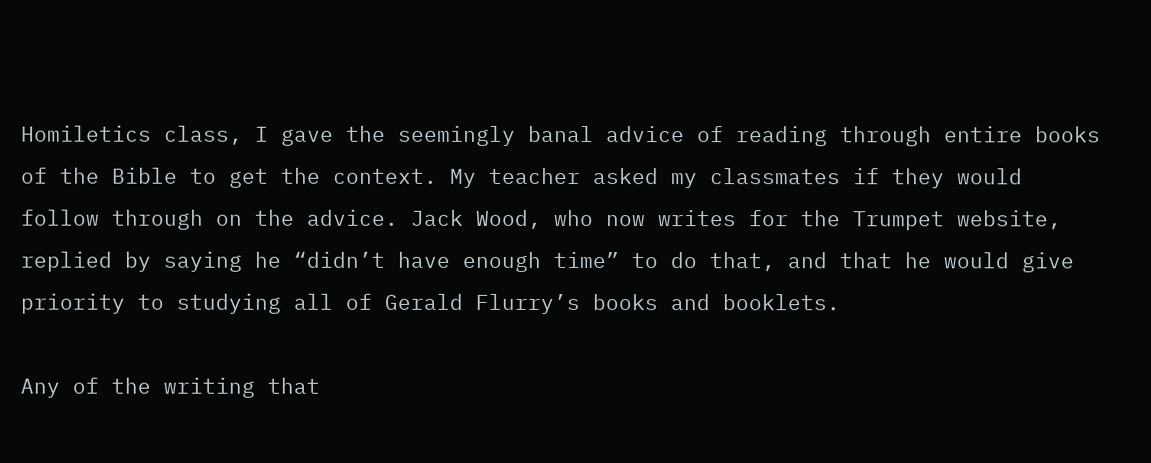Homiletics class, I gave the seemingly banal advice of reading through entire books of the Bible to get the context. My teacher asked my classmates if they would follow through on the advice. Jack Wood, who now writes for the Trumpet website, replied by saying he “didn’t have enough time” to do that, and that he would give priority to studying all of Gerald Flurry’s books and booklets.

Any of the writing that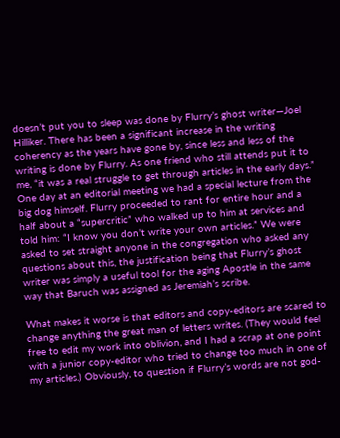doesn’t put you to sleep was done by Flurry’s ghost writer—Joel Hilliker. There has been a significant increase in the writing coherency as the years have gone by, since less and less of the writing is done by Flurry. As one friend who still attends put it to me, “it was a real struggle to get through articles in the early days.” One day at an editorial meeting we had a special lecture from the big dog himself. Flurry proceeded to rant for entire hour and a half about a “supercritic” who walked up to him at services and told him: “I know you don’t write your own articles.” We were asked to set straight anyone in the congregation who asked any questions about this, the justification being that Flurry’s ghost writer was simply a useful tool for the aging Apostle in the same way that Baruch was assigned as Jeremiah’s scribe.

What makes it worse is that editors and copy-editors are scared to change anything the great man of letters writes. (They would feel free to edit my work into oblivion, and I had a scrap at one point with a junior copy-editor who tried to change too much in one of my articles.) Obviously, to question if Flurry’s words are not god-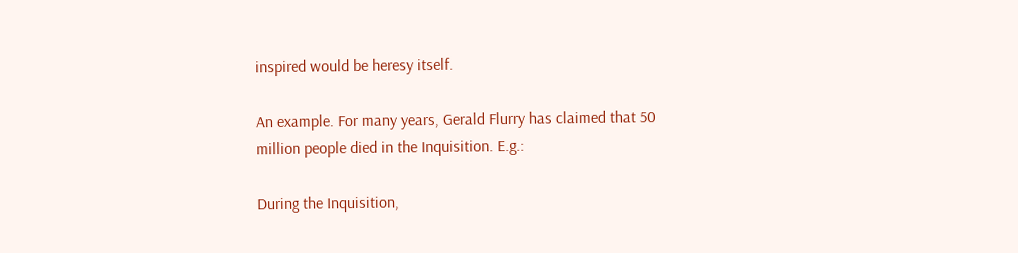inspired would be heresy itself.

An example. For many years, Gerald Flurry has claimed that 50 million people died in the Inquisition. E.g.:

During the Inquisition,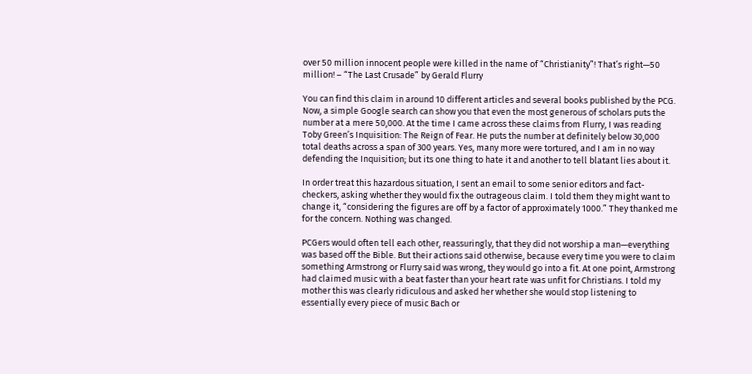over 50 million innocent people were killed in the name of “Christianity”! That’s right—50 million! – “The Last Crusade” by Gerald Flurry

You can find this claim in around 10 different articles and several books published by the PCG. Now, a simple Google search can show you that even the most generous of scholars puts the number at a mere 50,000. At the time I came across these claims from Flurry, I was reading Toby Green’s Inquisition: The Reign of Fear. He puts the number at definitely below 30,000 total deaths across a span of 300 years. Yes, many more were tortured, and I am in no way defending the Inquisition; but its one thing to hate it and another to tell blatant lies about it.

In order treat this hazardous situation, I sent an email to some senior editors and fact-checkers, asking whether they would fix the outrageous claim. I told them they might want to change it, “considering the figures are off by a factor of approximately 1000.” They thanked me for the concern. Nothing was changed.

PCGers would often tell each other, reassuringly, that they did not worship a man—everything was based off the Bible. But their actions said otherwise, because every time you were to claim something Armstrong or Flurry said was wrong, they would go into a fit. At one point, Armstrong had claimed music with a beat faster than your heart rate was unfit for Christians. I told my mother this was clearly ridiculous and asked her whether she would stop listening to essentially every piece of music Bach or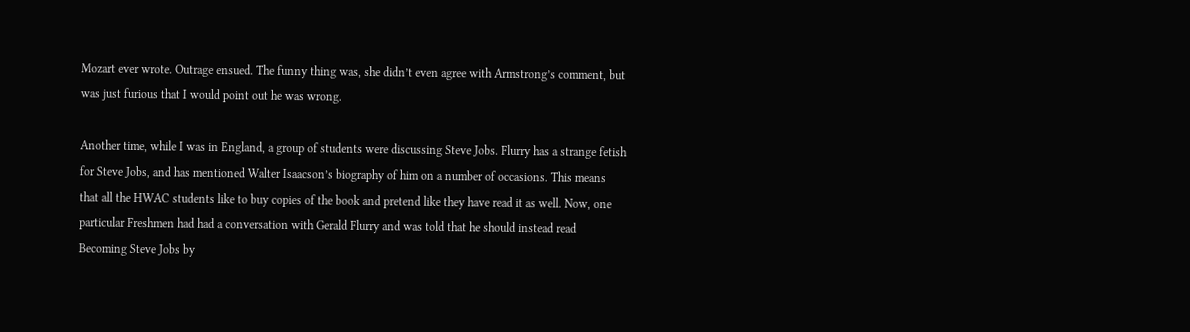Mozart ever wrote. Outrage ensued. The funny thing was, she didn’t even agree with Armstrong’s comment, but was just furious that I would point out he was wrong.

Another time, while I was in England, a group of students were discussing Steve Jobs. Flurry has a strange fetish for Steve Jobs, and has mentioned Walter Isaacson’s biography of him on a number of occasions. This means that all the HWAC students like to buy copies of the book and pretend like they have read it as well. Now, one particular Freshmen had had a conversation with Gerald Flurry and was told that he should instead read Becoming Steve Jobs by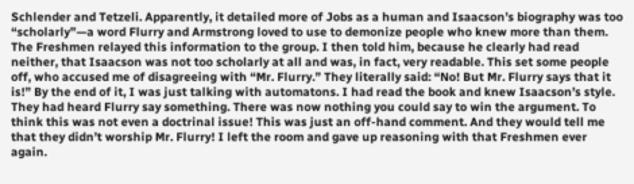Schlender and Tetzeli. Apparently, it detailed more of Jobs as a human and Isaacson’s biography was too “scholarly”—a word Flurry and Armstrong loved to use to demonize people who knew more than them. The Freshmen relayed this information to the group. I then told him, because he clearly had read neither, that Isaacson was not too scholarly at all and was, in fact, very readable. This set some people off, who accused me of disagreeing with “Mr. Flurry.” They literally said: “No! But Mr. Flurry says that it is!” By the end of it, I was just talking with automatons. I had read the book and knew Isaacson’s style. They had heard Flurry say something. There was now nothing you could say to win the argument. To think this was not even a doctrinal issue! This was just an off-hand comment. And they would tell me that they didn’t worship Mr. Flurry! I left the room and gave up reasoning with that Freshmen ever again.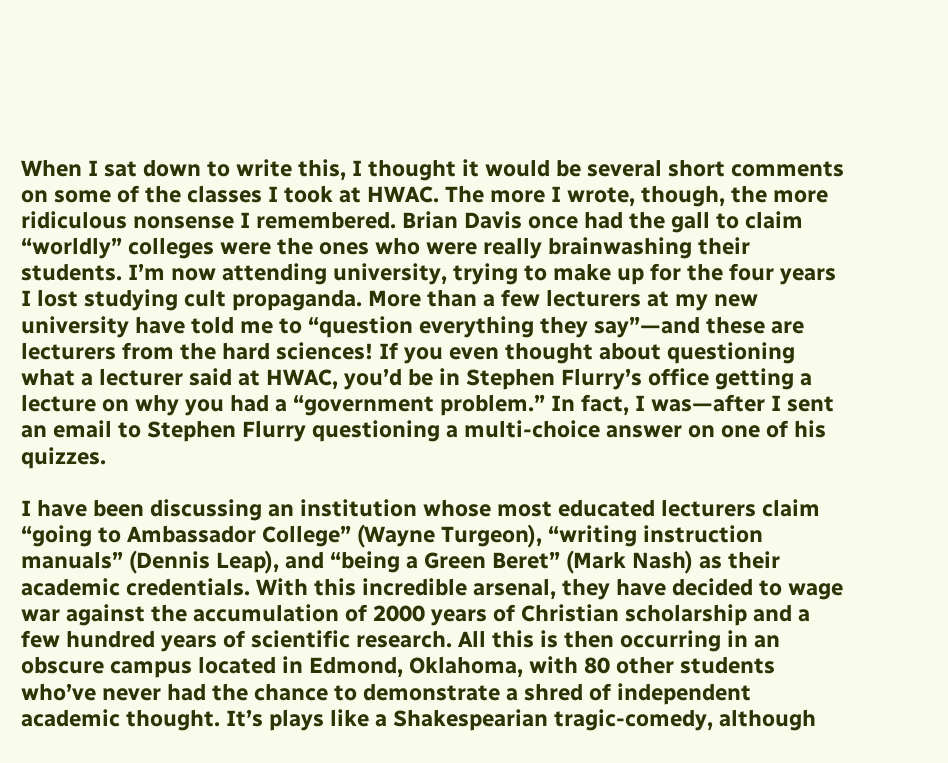When I sat down to write this, I thought it would be several short comments on some of the classes I took at HWAC. The more I wrote, though, the more ridiculous nonsense I remembered. Brian Davis once had the gall to claim “worldly” colleges were the ones who were really brainwashing their students. I’m now attending university, trying to make up for the four years I lost studying cult propaganda. More than a few lecturers at my new university have told me to “question everything they say”—and these are lecturers from the hard sciences! If you even thought about questioning what a lecturer said at HWAC, you’d be in Stephen Flurry’s office getting a lecture on why you had a “government problem.” In fact, I was—after I sent an email to Stephen Flurry questioning a multi-choice answer on one of his quizzes.

I have been discussing an institution whose most educated lecturers claim “going to Ambassador College” (Wayne Turgeon), “writing instruction manuals” (Dennis Leap), and “being a Green Beret” (Mark Nash) as their academic credentials. With this incredible arsenal, they have decided to wage war against the accumulation of 2000 years of Christian scholarship and a few hundred years of scientific research. All this is then occurring in an obscure campus located in Edmond, Oklahoma, with 80 other students who’ve never had the chance to demonstrate a shred of independent academic thought. It’s plays like a Shakespearian tragic-comedy, although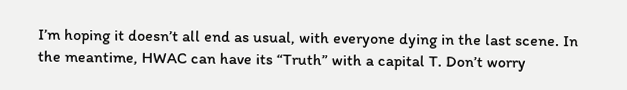I’m hoping it doesn’t all end as usual, with everyone dying in the last scene. In the meantime, HWAC can have its “Truth” with a capital T. Don’t worry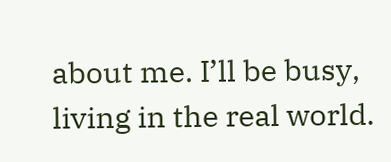about me. I’ll be busy, living in the real world.